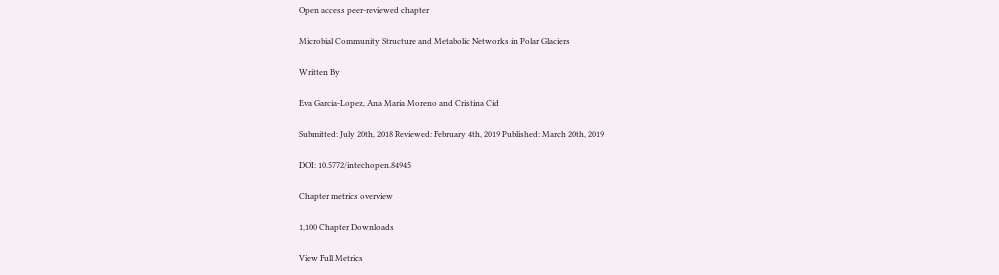Open access peer-reviewed chapter

Microbial Community Structure and Metabolic Networks in Polar Glaciers

Written By

Eva Garcia-Lopez, Ana Maria Moreno and Cristina Cid

Submitted: July 20th, 2018 Reviewed: February 4th, 2019 Published: March 20th, 2019

DOI: 10.5772/intechopen.84945

Chapter metrics overview

1,100 Chapter Downloads

View Full Metrics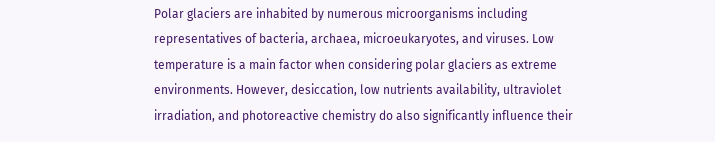Polar glaciers are inhabited by numerous microorganisms including representatives of bacteria, archaea, microeukaryotes, and viruses. Low temperature is a main factor when considering polar glaciers as extreme environments. However, desiccation, low nutrients availability, ultraviolet irradiation, and photoreactive chemistry do also significantly influence their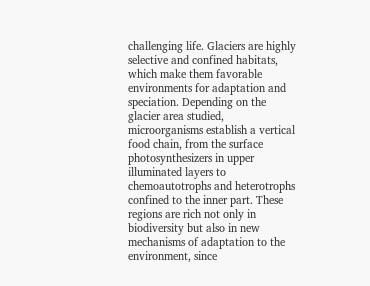challenging life. Glaciers are highly selective and confined habitats, which make them favorable environments for adaptation and speciation. Depending on the glacier area studied, microorganisms establish a vertical food chain, from the surface photosynthesizers in upper illuminated layers to chemoautotrophs and heterotrophs confined to the inner part. These regions are rich not only in biodiversity but also in new mechanisms of adaptation to the environment, since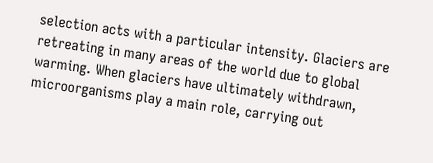selection acts with a particular intensity. Glaciers are retreating in many areas of the world due to global warming. When glaciers have ultimately withdrawn, microorganisms play a main role, carrying out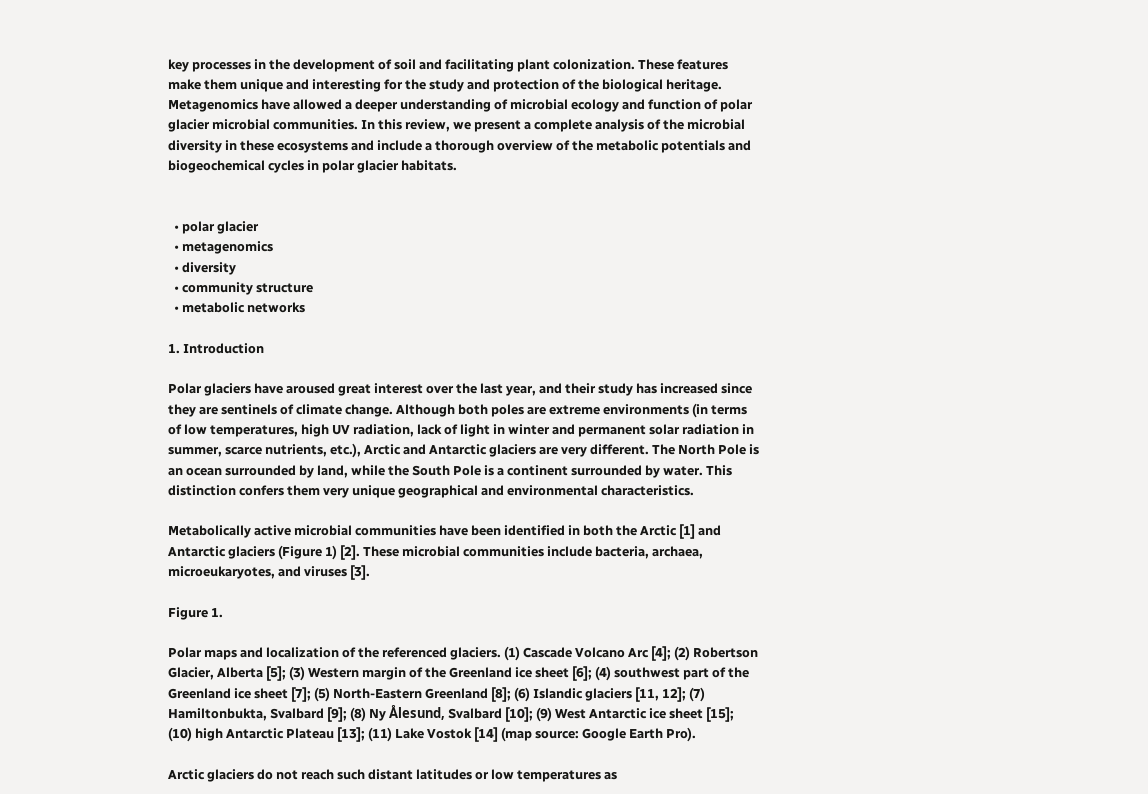key processes in the development of soil and facilitating plant colonization. These features make them unique and interesting for the study and protection of the biological heritage. Metagenomics have allowed a deeper understanding of microbial ecology and function of polar glacier microbial communities. In this review, we present a complete analysis of the microbial diversity in these ecosystems and include a thorough overview of the metabolic potentials and biogeochemical cycles in polar glacier habitats.


  • polar glacier
  • metagenomics
  • diversity
  • community structure
  • metabolic networks

1. Introduction

Polar glaciers have aroused great interest over the last year, and their study has increased since they are sentinels of climate change. Although both poles are extreme environments (in terms of low temperatures, high UV radiation, lack of light in winter and permanent solar radiation in summer, scarce nutrients, etc.), Arctic and Antarctic glaciers are very different. The North Pole is an ocean surrounded by land, while the South Pole is a continent surrounded by water. This distinction confers them very unique geographical and environmental characteristics.

Metabolically active microbial communities have been identified in both the Arctic [1] and Antarctic glaciers (Figure 1) [2]. These microbial communities include bacteria, archaea, microeukaryotes, and viruses [3].

Figure 1.

Polar maps and localization of the referenced glaciers. (1) Cascade Volcano Arc [4]; (2) Robertson Glacier, Alberta [5]; (3) Western margin of the Greenland ice sheet [6]; (4) southwest part of the Greenland ice sheet [7]; (5) North-Eastern Greenland [8]; (6) Islandic glaciers [11, 12]; (7) Hamiltonbukta, Svalbard [9]; (8) Ny Ålesund, Svalbard [10]; (9) West Antarctic ice sheet [15]; (10) high Antarctic Plateau [13]; (11) Lake Vostok [14] (map source: Google Earth Pro).

Arctic glaciers do not reach such distant latitudes or low temperatures as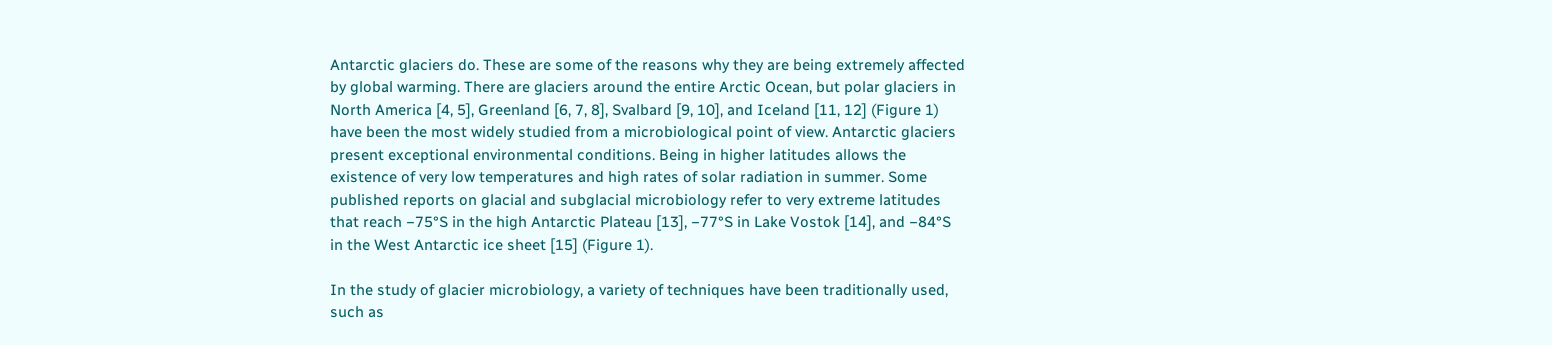Antarctic glaciers do. These are some of the reasons why they are being extremely affected by global warming. There are glaciers around the entire Arctic Ocean, but polar glaciers in North America [4, 5], Greenland [6, 7, 8], Svalbard [9, 10], and Iceland [11, 12] (Figure 1) have been the most widely studied from a microbiological point of view. Antarctic glaciers present exceptional environmental conditions. Being in higher latitudes allows the existence of very low temperatures and high rates of solar radiation in summer. Some published reports on glacial and subglacial microbiology refer to very extreme latitudes that reach −75°S in the high Antarctic Plateau [13], −77°S in Lake Vostok [14], and −84°S in the West Antarctic ice sheet [15] (Figure 1).

In the study of glacier microbiology, a variety of techniques have been traditionally used, such as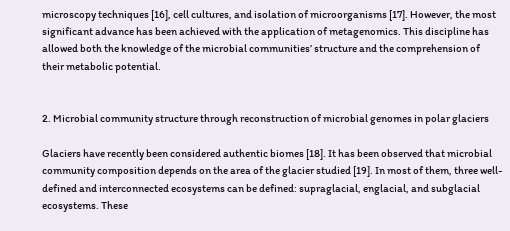microscopy techniques [16], cell cultures, and isolation of microorganisms [17]. However, the most significant advance has been achieved with the application of metagenomics. This discipline has allowed both the knowledge of the microbial communities’ structure and the comprehension of their metabolic potential.


2. Microbial community structure through reconstruction of microbial genomes in polar glaciers

Glaciers have recently been considered authentic biomes [18]. It has been observed that microbial community composition depends on the area of the glacier studied [19]. In most of them, three well-defined and interconnected ecosystems can be defined: supraglacial, englacial, and subglacial ecosystems. These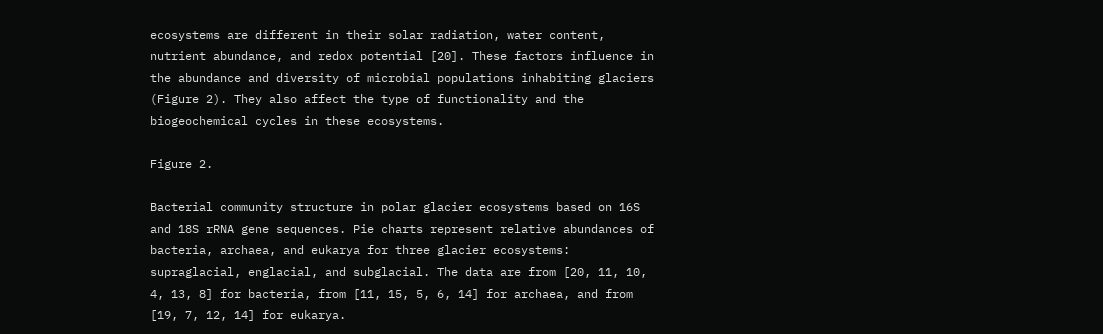ecosystems are different in their solar radiation, water content, nutrient abundance, and redox potential [20]. These factors influence in the abundance and diversity of microbial populations inhabiting glaciers (Figure 2). They also affect the type of functionality and the biogeochemical cycles in these ecosystems.

Figure 2.

Bacterial community structure in polar glacier ecosystems based on 16S and 18S rRNA gene sequences. Pie charts represent relative abundances of bacteria, archaea, and eukarya for three glacier ecosystems: supraglacial, englacial, and subglacial. The data are from [20, 11, 10, 4, 13, 8] for bacteria, from [11, 15, 5, 6, 14] for archaea, and from [19, 7, 12, 14] for eukarya.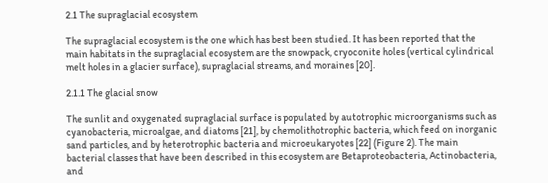2.1 The supraglacial ecosystem

The supraglacial ecosystem is the one which has best been studied. It has been reported that the main habitats in the supraglacial ecosystem are the snowpack, cryoconite holes (vertical cylindrical melt holes in a glacier surface), supraglacial streams, and moraines [20].

2.1.1 The glacial snow

The sunlit and oxygenated supraglacial surface is populated by autotrophic microorganisms such as cyanobacteria, microalgae, and diatoms [21], by chemolithotrophic bacteria, which feed on inorganic sand particles, and by heterotrophic bacteria and microeukaryotes [22] (Figure 2). The main bacterial classes that have been described in this ecosystem are Betaproteobacteria, Actinobacteria, and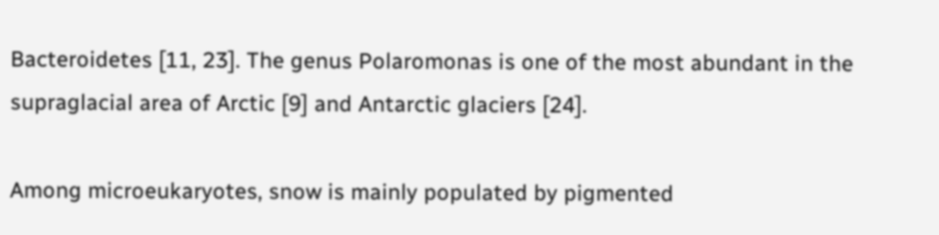Bacteroidetes [11, 23]. The genus Polaromonas is one of the most abundant in the supraglacial area of Arctic [9] and Antarctic glaciers [24].

Among microeukaryotes, snow is mainly populated by pigmented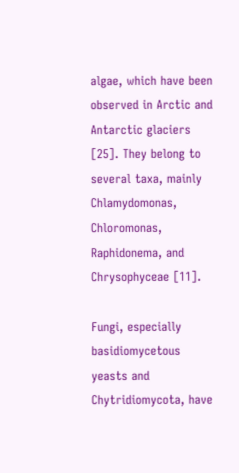algae, which have been observed in Arctic and Antarctic glaciers [25]. They belong to several taxa, mainly Chlamydomonas, Chloromonas, Raphidonema, and Chrysophyceae [11].

Fungi, especially basidiomycetous yeasts and Chytridiomycota, have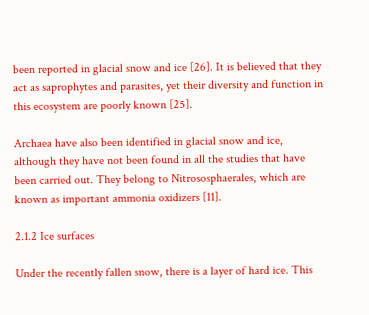been reported in glacial snow and ice [26]. It is believed that they act as saprophytes and parasites, yet their diversity and function in this ecosystem are poorly known [25].

Archaea have also been identified in glacial snow and ice, although they have not been found in all the studies that have been carried out. They belong to Nitrososphaerales, which are known as important ammonia oxidizers [11].

2.1.2 Ice surfaces

Under the recently fallen snow, there is a layer of hard ice. This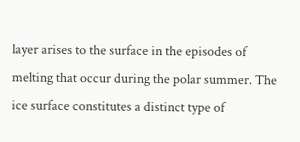layer arises to the surface in the episodes of melting that occur during the polar summer. The ice surface constitutes a distinct type of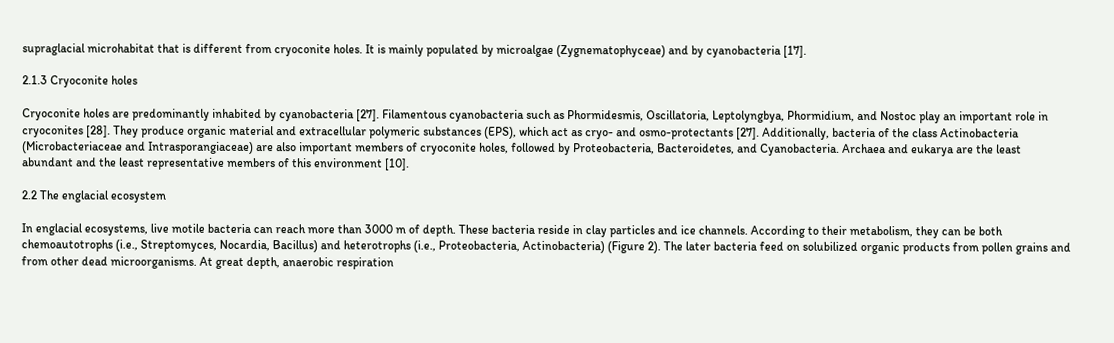supraglacial microhabitat that is different from cryoconite holes. It is mainly populated by microalgae (Zygnematophyceae) and by cyanobacteria [17].

2.1.3 Cryoconite holes

Cryoconite holes are predominantly inhabited by cyanobacteria [27]. Filamentous cyanobacteria such as Phormidesmis, Oscillatoria, Leptolyngbya, Phormidium, and Nostoc play an important role in cryoconites [28]. They produce organic material and extracellular polymeric substances (EPS), which act as cryo- and osmo-protectants [27]. Additionally, bacteria of the class Actinobacteria (Microbacteriaceae and Intrasporangiaceae) are also important members of cryoconite holes, followed by Proteobacteria, Bacteroidetes, and Cyanobacteria. Archaea and eukarya are the least abundant and the least representative members of this environment [10].

2.2 The englacial ecosystem

In englacial ecosystems, live motile bacteria can reach more than 3000 m of depth. These bacteria reside in clay particles and ice channels. According to their metabolism, they can be both chemoautotrophs (i.e., Streptomyces, Nocardia, Bacillus) and heterotrophs (i.e., Proteobacteria, Actinobacteria) (Figure 2). The later bacteria feed on solubilized organic products from pollen grains and from other dead microorganisms. At great depth, anaerobic respiration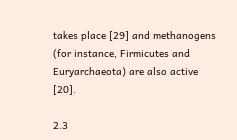takes place [29] and methanogens (for instance, Firmicutes and Euryarchaeota) are also active [20].

2.3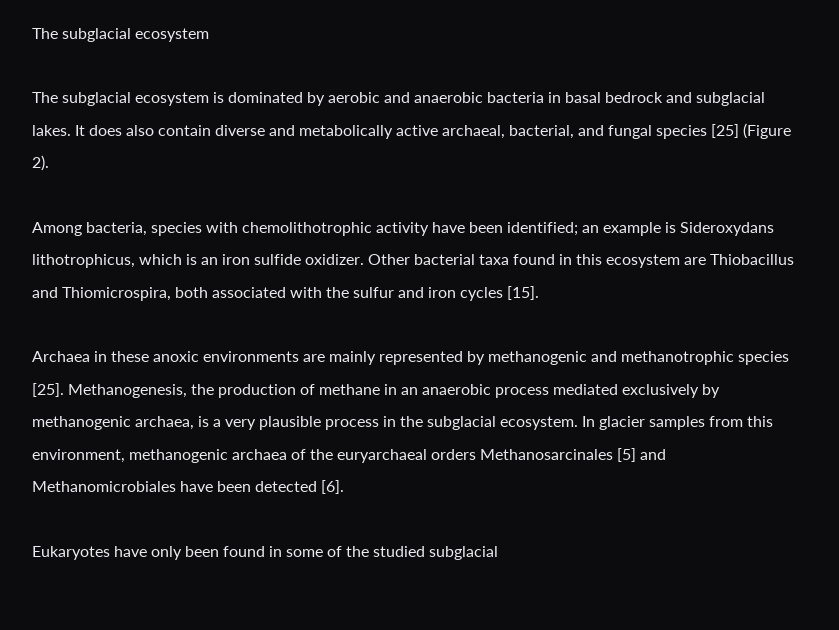The subglacial ecosystem

The subglacial ecosystem is dominated by aerobic and anaerobic bacteria in basal bedrock and subglacial lakes. It does also contain diverse and metabolically active archaeal, bacterial, and fungal species [25] (Figure 2).

Among bacteria, species with chemolithotrophic activity have been identified; an example is Sideroxydans lithotrophicus, which is an iron sulfide oxidizer. Other bacterial taxa found in this ecosystem are Thiobacillus and Thiomicrospira, both associated with the sulfur and iron cycles [15].

Archaea in these anoxic environments are mainly represented by methanogenic and methanotrophic species [25]. Methanogenesis, the production of methane in an anaerobic process mediated exclusively by methanogenic archaea, is a very plausible process in the subglacial ecosystem. In glacier samples from this environment, methanogenic archaea of the euryarchaeal orders Methanosarcinales [5] and Methanomicrobiales have been detected [6].

Eukaryotes have only been found in some of the studied subglacial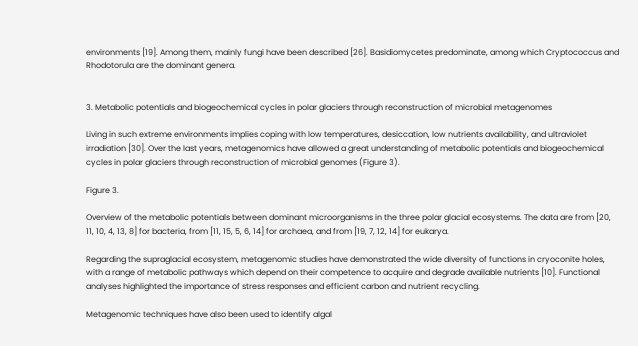environments [19]. Among them, mainly fungi have been described [26]. Basidiomycetes predominate, among which Cryptococcus and Rhodotorula are the dominant genera.


3. Metabolic potentials and biogeochemical cycles in polar glaciers through reconstruction of microbial metagenomes

Living in such extreme environments implies coping with low temperatures, desiccation, low nutrients availability, and ultraviolet irradiation [30]. Over the last years, metagenomics have allowed a great understanding of metabolic potentials and biogeochemical cycles in polar glaciers through reconstruction of microbial genomes (Figure 3).

Figure 3.

Overview of the metabolic potentials between dominant microorganisms in the three polar glacial ecosystems. The data are from [20, 11, 10, 4, 13, 8] for bacteria, from [11, 15, 5, 6, 14] for archaea, and from [19, 7, 12, 14] for eukarya.

Regarding the supraglacial ecosystem, metagenomic studies have demonstrated the wide diversity of functions in cryoconite holes, with a range of metabolic pathways which depend on their competence to acquire and degrade available nutrients [10]. Functional analyses highlighted the importance of stress responses and efficient carbon and nutrient recycling.

Metagenomic techniques have also been used to identify algal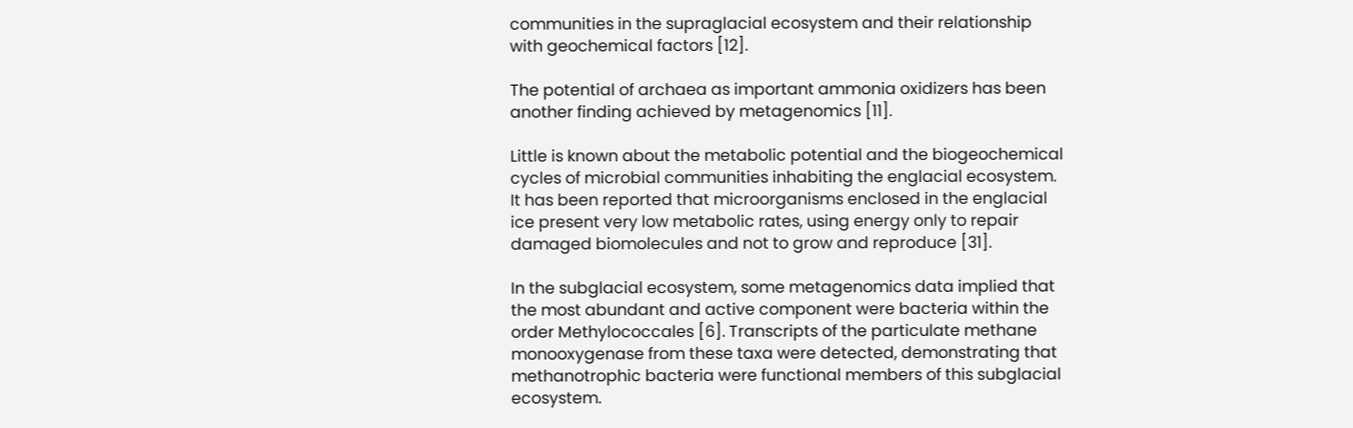communities in the supraglacial ecosystem and their relationship with geochemical factors [12].

The potential of archaea as important ammonia oxidizers has been another finding achieved by metagenomics [11].

Little is known about the metabolic potential and the biogeochemical cycles of microbial communities inhabiting the englacial ecosystem. It has been reported that microorganisms enclosed in the englacial ice present very low metabolic rates, using energy only to repair damaged biomolecules and not to grow and reproduce [31].

In the subglacial ecosystem, some metagenomics data implied that the most abundant and active component were bacteria within the order Methylococcales [6]. Transcripts of the particulate methane monooxygenase from these taxa were detected, demonstrating that methanotrophic bacteria were functional members of this subglacial ecosystem.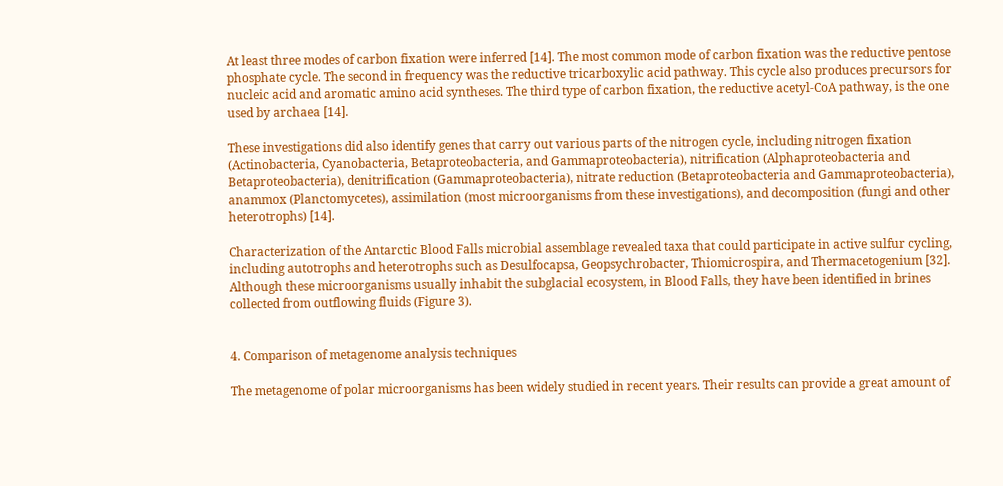At least three modes of carbon fixation were inferred [14]. The most common mode of carbon fixation was the reductive pentose phosphate cycle. The second in frequency was the reductive tricarboxylic acid pathway. This cycle also produces precursors for nucleic acid and aromatic amino acid syntheses. The third type of carbon fixation, the reductive acetyl-CoA pathway, is the one used by archaea [14].

These investigations did also identify genes that carry out various parts of the nitrogen cycle, including nitrogen fixation (Actinobacteria, Cyanobacteria, Betaproteobacteria, and Gammaproteobacteria), nitrification (Alphaproteobacteria and Betaproteobacteria), denitrification (Gammaproteobacteria), nitrate reduction (Betaproteobacteria and Gammaproteobacteria), anammox (Planctomycetes), assimilation (most microorganisms from these investigations), and decomposition (fungi and other heterotrophs) [14].

Characterization of the Antarctic Blood Falls microbial assemblage revealed taxa that could participate in active sulfur cycling, including autotrophs and heterotrophs such as Desulfocapsa, Geopsychrobacter, Thiomicrospira, and Thermacetogenium [32]. Although these microorganisms usually inhabit the subglacial ecosystem, in Blood Falls, they have been identified in brines collected from outflowing fluids (Figure 3).


4. Comparison of metagenome analysis techniques

The metagenome of polar microorganisms has been widely studied in recent years. Their results can provide a great amount of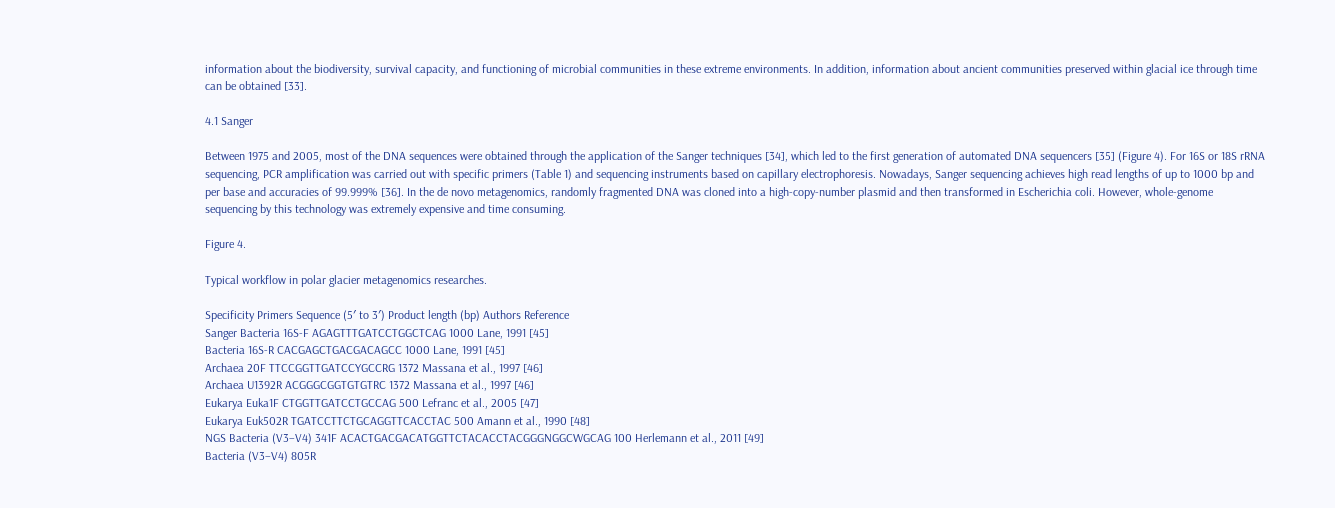information about the biodiversity, survival capacity, and functioning of microbial communities in these extreme environments. In addition, information about ancient communities preserved within glacial ice through time can be obtained [33].

4.1 Sanger

Between 1975 and 2005, most of the DNA sequences were obtained through the application of the Sanger techniques [34], which led to the first generation of automated DNA sequencers [35] (Figure 4). For 16S or 18S rRNA sequencing, PCR amplification was carried out with specific primers (Table 1) and sequencing instruments based on capillary electrophoresis. Nowadays, Sanger sequencing achieves high read lengths of up to 1000 bp and per base and accuracies of 99.999% [36]. In the de novo metagenomics, randomly fragmented DNA was cloned into a high-copy-number plasmid and then transformed in Escherichia coli. However, whole-genome sequencing by this technology was extremely expensive and time consuming.

Figure 4.

Typical workflow in polar glacier metagenomics researches.

Specificity Primers Sequence (5′ to 3′) Product length (bp) Authors Reference
Sanger Bacteria 16S-F AGAGTTTGATCCTGGCTCAG 1000 Lane, 1991 [45]
Bacteria 16S-R CACGAGCTGACGACAGCC 1000 Lane, 1991 [45]
Archaea 20F TTCCGGTTGATCCYGCCRG 1372 Massana et al., 1997 [46]
Archaea U1392R ACGGGCGGTGTGTRC 1372 Massana et al., 1997 [46]
Eukarya Euka1F CTGGTTGATCCTGCCAG 500 Lefranc et al., 2005 [47]
Eukarya Euk502R TGATCCTTCTGCAGGTTCACCTAC 500 Amann et al., 1990 [48]
NGS Bacteria (V3–V4) 341F ACACTGACGACATGGTTCTACACCTACGGGNGGCWGCAG 100 Herlemann et al., 2011 [49]
Bacteria (V3–V4) 805R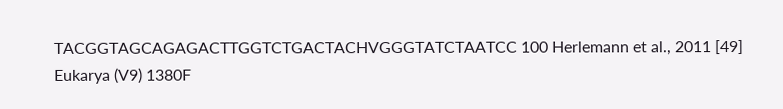TACGGTAGCAGAGACTTGGTCTGACTACHVGGGTATCTAATCC 100 Herlemann et al., 2011 [49]
Eukarya (V9) 1380F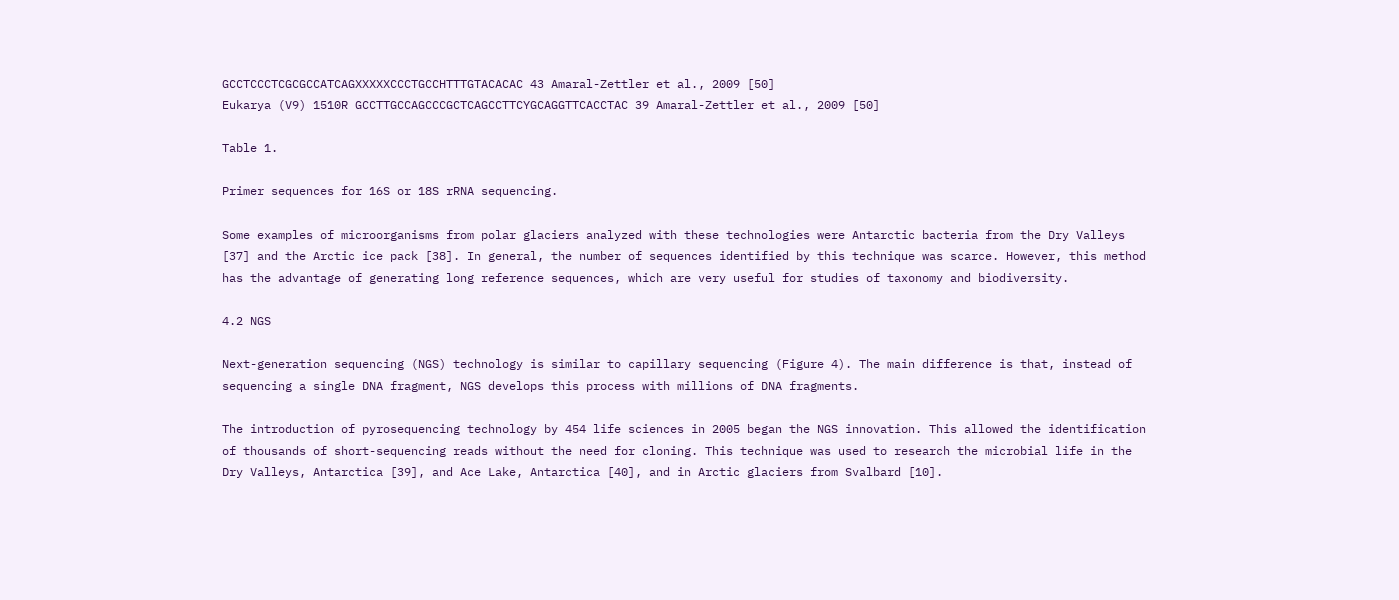GCCTCCCTCGCGCCATCAGXXXXXCCCTGCCHTTTGTACACAC 43 Amaral-Zettler et al., 2009 [50]
Eukarya (V9) 1510R GCCTTGCCAGCCCGCTCAGCCTTCYGCAGGTTCACCTAC 39 Amaral-Zettler et al., 2009 [50]

Table 1.

Primer sequences for 16S or 18S rRNA sequencing.

Some examples of microorganisms from polar glaciers analyzed with these technologies were Antarctic bacteria from the Dry Valleys [37] and the Arctic ice pack [38]. In general, the number of sequences identified by this technique was scarce. However, this method has the advantage of generating long reference sequences, which are very useful for studies of taxonomy and biodiversity.

4.2 NGS

Next-generation sequencing (NGS) technology is similar to capillary sequencing (Figure 4). The main difference is that, instead of sequencing a single DNA fragment, NGS develops this process with millions of DNA fragments.

The introduction of pyrosequencing technology by 454 life sciences in 2005 began the NGS innovation. This allowed the identification of thousands of short-sequencing reads without the need for cloning. This technique was used to research the microbial life in the Dry Valleys, Antarctica [39], and Ace Lake, Antarctica [40], and in Arctic glaciers from Svalbard [10].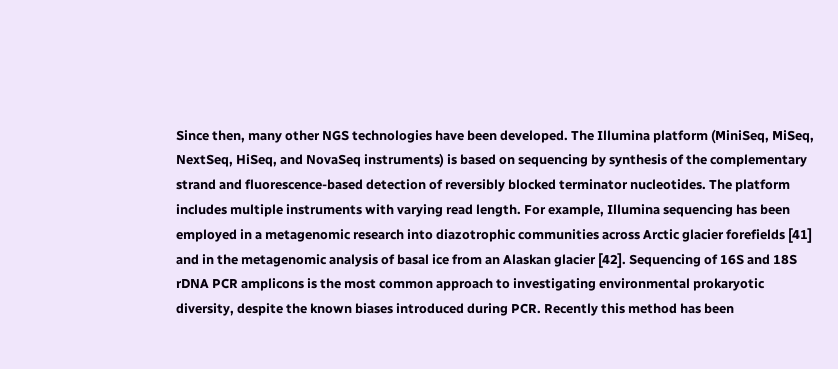Since then, many other NGS technologies have been developed. The Illumina platform (MiniSeq, MiSeq, NextSeq, HiSeq, and NovaSeq instruments) is based on sequencing by synthesis of the complementary strand and fluorescence-based detection of reversibly blocked terminator nucleotides. The platform includes multiple instruments with varying read length. For example, Illumina sequencing has been employed in a metagenomic research into diazotrophic communities across Arctic glacier forefields [41] and in the metagenomic analysis of basal ice from an Alaskan glacier [42]. Sequencing of 16S and 18S rDNA PCR amplicons is the most common approach to investigating environmental prokaryotic diversity, despite the known biases introduced during PCR. Recently this method has been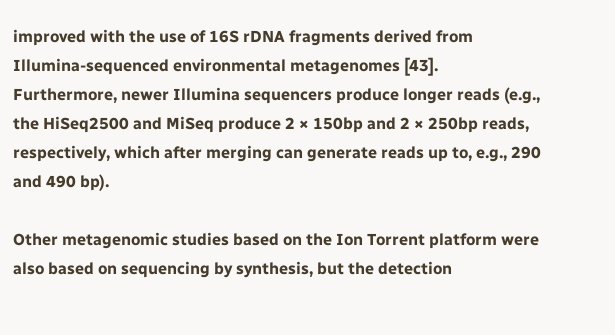improved with the use of 16S rDNA fragments derived from Illumina-sequenced environmental metagenomes [43]. Furthermore, newer Illumina sequencers produce longer reads (e.g., the HiSeq2500 and MiSeq produce 2 × 150bp and 2 × 250bp reads, respectively, which after merging can generate reads up to, e.g., 290 and 490 bp).

Other metagenomic studies based on the Ion Torrent platform were also based on sequencing by synthesis, but the detection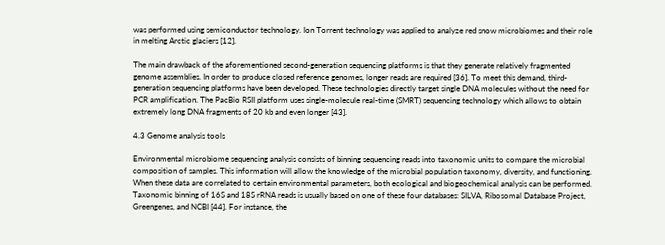was performed using semiconductor technology. Ion Torrent technology was applied to analyze red snow microbiomes and their role in melting Arctic glaciers [12].

The main drawback of the aforementioned second-generation sequencing platforms is that they generate relatively fragmented genome assemblies. In order to produce closed reference genomes, longer reads are required [36]. To meet this demand, third-generation sequencing platforms have been developed. These technologies directly target single DNA molecules without the need for PCR amplification. The PacBio RSII platform uses single-molecule real-time (SMRT) sequencing technology which allows to obtain extremely long DNA fragments of 20 kb and even longer [43].

4.3 Genome analysis tools

Environmental microbiome sequencing analysis consists of binning sequencing reads into taxonomic units to compare the microbial composition of samples. This information will allow the knowledge of the microbial population taxonomy, diversity, and functioning. When these data are correlated to certain environmental parameters, both ecological and biogeochemical analysis can be performed. Taxonomic binning of 16S and 18S rRNA reads is usually based on one of these four databases: SILVA, Ribosomal Database Project, Greengenes, and NCBI [44]. For instance, the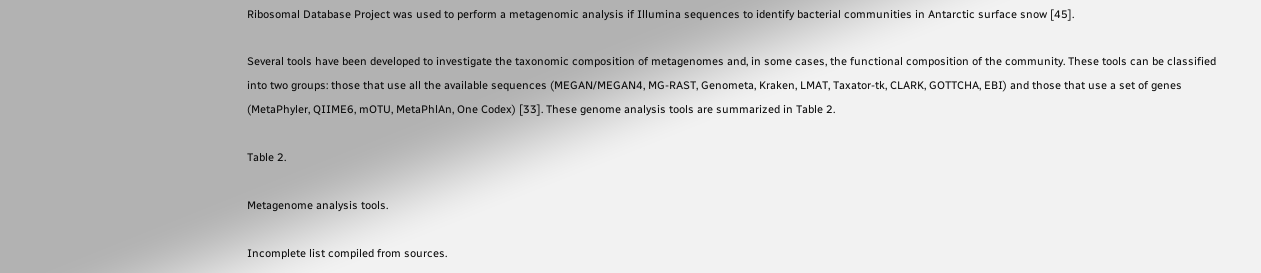Ribosomal Database Project was used to perform a metagenomic analysis if Illumina sequences to identify bacterial communities in Antarctic surface snow [45].

Several tools have been developed to investigate the taxonomic composition of metagenomes and, in some cases, the functional composition of the community. These tools can be classified into two groups: those that use all the available sequences (MEGAN/MEGAN4, MG-RAST, Genometa, Kraken, LMAT, Taxator-tk, CLARK, GOTTCHA, EBI) and those that use a set of genes (MetaPhyler, QIIME6, mOTU, MetaPhlAn, One Codex) [33]. These genome analysis tools are summarized in Table 2.

Table 2.

Metagenome analysis tools.

Incomplete list compiled from sources.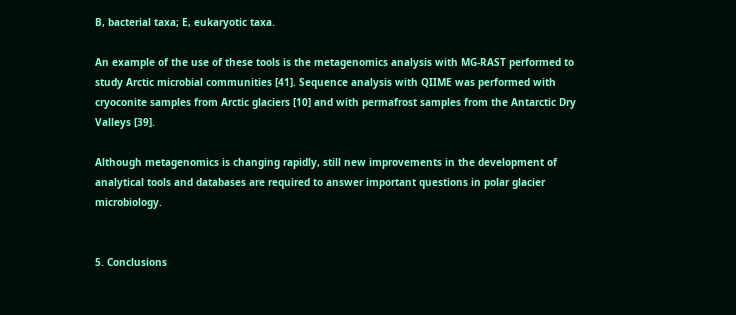B, bacterial taxa; E, eukaryotic taxa.

An example of the use of these tools is the metagenomics analysis with MG-RAST performed to study Arctic microbial communities [41]. Sequence analysis with QIIME was performed with cryoconite samples from Arctic glaciers [10] and with permafrost samples from the Antarctic Dry Valleys [39].

Although metagenomics is changing rapidly, still new improvements in the development of analytical tools and databases are required to answer important questions in polar glacier microbiology.


5. Conclusions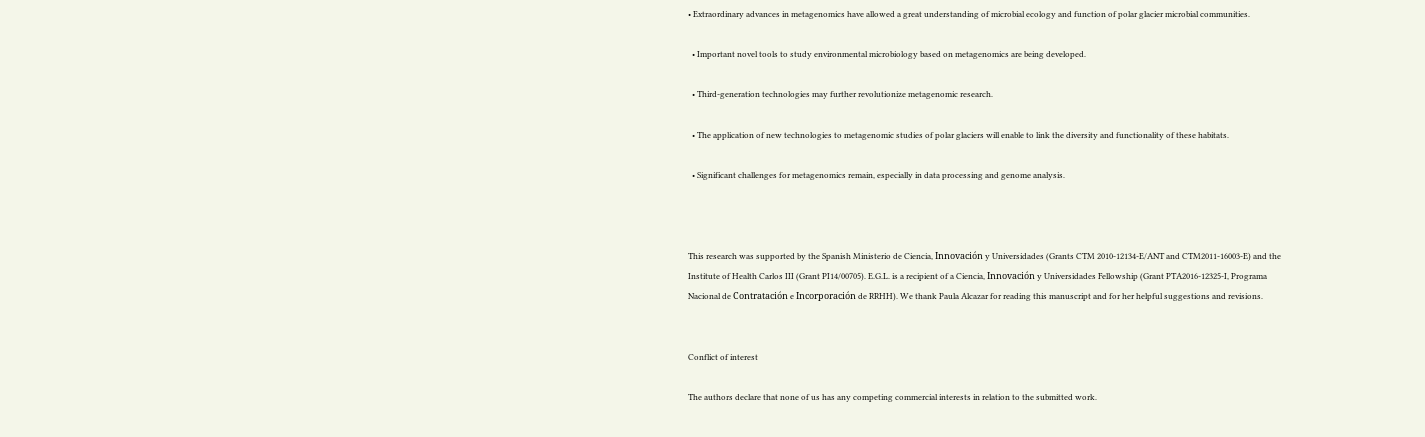• Extraordinary advances in metagenomics have allowed a great understanding of microbial ecology and function of polar glacier microbial communities.

  • Important novel tools to study environmental microbiology based on metagenomics are being developed.

  • Third-generation technologies may further revolutionize metagenomic research.

  • The application of new technologies to metagenomic studies of polar glaciers will enable to link the diversity and functionality of these habitats.

  • Significant challenges for metagenomics remain, especially in data processing and genome analysis.



This research was supported by the Spanish Ministerio de Ciencia, Innovación y Universidades (Grants CTM 2010-12134-E/ANT and CTM2011-16003-E) and the Institute of Health Carlos III (Grant PI14/00705). E.G.L. is a recipient of a Ciencia, Innovación y Universidades Fellowship (Grant PTA2016-12325-I, Programa Nacional de Contratación e Incorporación de RRHH). We thank Paula Alcazar for reading this manuscript and for her helpful suggestions and revisions.


Conflict of interest

The authors declare that none of us has any competing commercial interests in relation to the submitted work.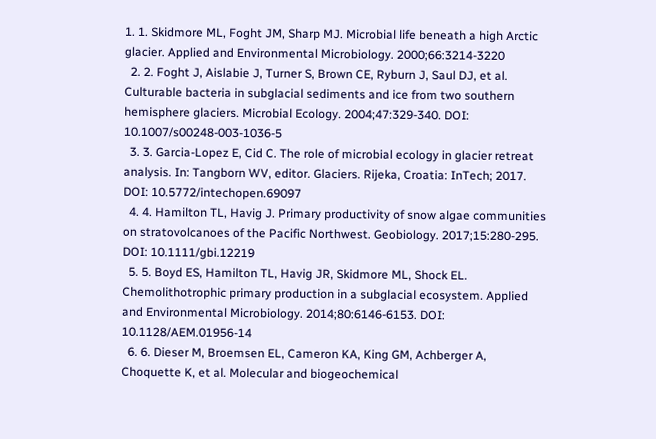1. 1. Skidmore ML, Foght JM, Sharp MJ. Microbial life beneath a high Arctic glacier. Applied and Environmental Microbiology. 2000;66:3214-3220
  2. 2. Foght J, Aislabie J, Turner S, Brown CE, Ryburn J, Saul DJ, et al. Culturable bacteria in subglacial sediments and ice from two southern hemisphere glaciers. Microbial Ecology. 2004;47:329-340. DOI: 10.1007/s00248-003-1036-5
  3. 3. Garcia-Lopez E, Cid C. The role of microbial ecology in glacier retreat analysis. In: Tangborn WV, editor. Glaciers. Rijeka, Croatia: InTech; 2017. DOI: 10.5772/intechopen.69097
  4. 4. Hamilton TL, Havig J. Primary productivity of snow algae communities on stratovolcanoes of the Pacific Northwest. Geobiology. 2017;15:280-295. DOI: 10.1111/gbi.12219
  5. 5. Boyd ES, Hamilton TL, Havig JR, Skidmore ML, Shock EL. Chemolithotrophic primary production in a subglacial ecosystem. Applied and Environmental Microbiology. 2014;80:6146-6153. DOI: 10.1128/AEM.01956-14
  6. 6. Dieser M, Broemsen EL, Cameron KA, King GM, Achberger A, Choquette K, et al. Molecular and biogeochemical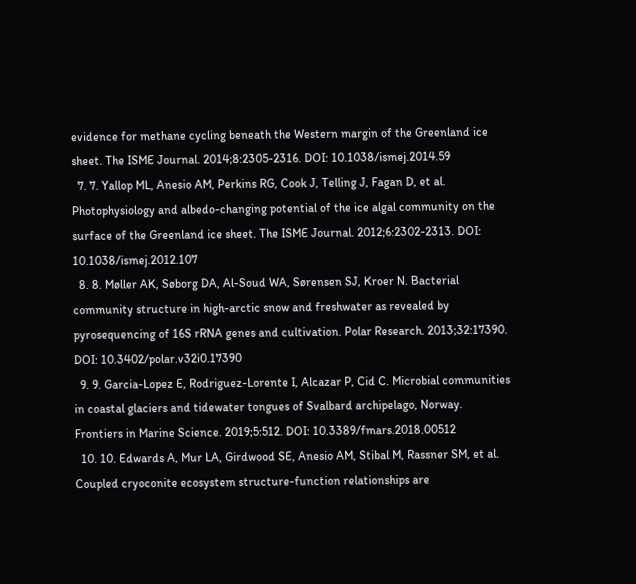evidence for methane cycling beneath the Western margin of the Greenland ice sheet. The ISME Journal. 2014;8:2305-2316. DOI: 10.1038/ismej.2014.59
  7. 7. Yallop ML, Anesio AM, Perkins RG, Cook J, Telling J, Fagan D, et al. Photophysiology and albedo-changing potential of the ice algal community on the surface of the Greenland ice sheet. The ISME Journal. 2012;6:2302-2313. DOI: 10.1038/ismej.2012.107
  8. 8. Møller AK, Søborg DA, Al-Soud WA, Sørensen SJ, Kroer N. Bacterial community structure in high-arctic snow and freshwater as revealed by pyrosequencing of 16S rRNA genes and cultivation. Polar Research. 2013;32:17390. DOI: 10.3402/polar.v32i0.17390
  9. 9. Garcia-Lopez E, Rodriguez-Lorente I, Alcazar P, Cid C. Microbial communities in coastal glaciers and tidewater tongues of Svalbard archipelago, Norway. Frontiers in Marine Science. 2019;5:512. DOI: 10.3389/fmars.2018.00512
  10. 10. Edwards A, Mur LA, Girdwood SE, Anesio AM, Stibal M, Rassner SM, et al. Coupled cryoconite ecosystem structure-function relationships are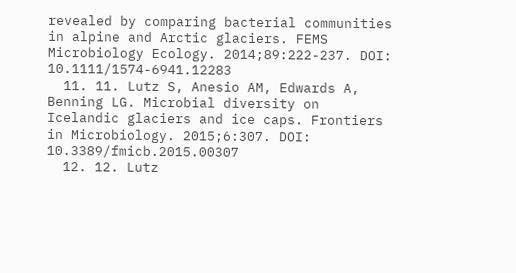revealed by comparing bacterial communities in alpine and Arctic glaciers. FEMS Microbiology Ecology. 2014;89:222-237. DOI: 10.1111/1574-6941.12283
  11. 11. Lutz S, Anesio AM, Edwards A, Benning LG. Microbial diversity on Icelandic glaciers and ice caps. Frontiers in Microbiology. 2015;6:307. DOI: 10.3389/fmicb.2015.00307
  12. 12. Lutz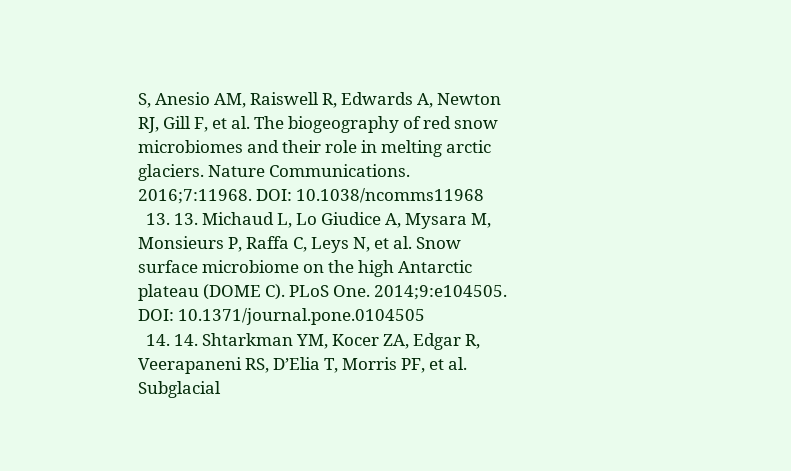S, Anesio AM, Raiswell R, Edwards A, Newton RJ, Gill F, et al. The biogeography of red snow microbiomes and their role in melting arctic glaciers. Nature Communications. 2016;7:11968. DOI: 10.1038/ncomms11968
  13. 13. Michaud L, Lo Giudice A, Mysara M, Monsieurs P, Raffa C, Leys N, et al. Snow surface microbiome on the high Antarctic plateau (DOME C). PLoS One. 2014;9:e104505. DOI: 10.1371/journal.pone.0104505
  14. 14. Shtarkman YM, Kocer ZA, Edgar R, Veerapaneni RS, D’Elia T, Morris PF, et al. Subglacial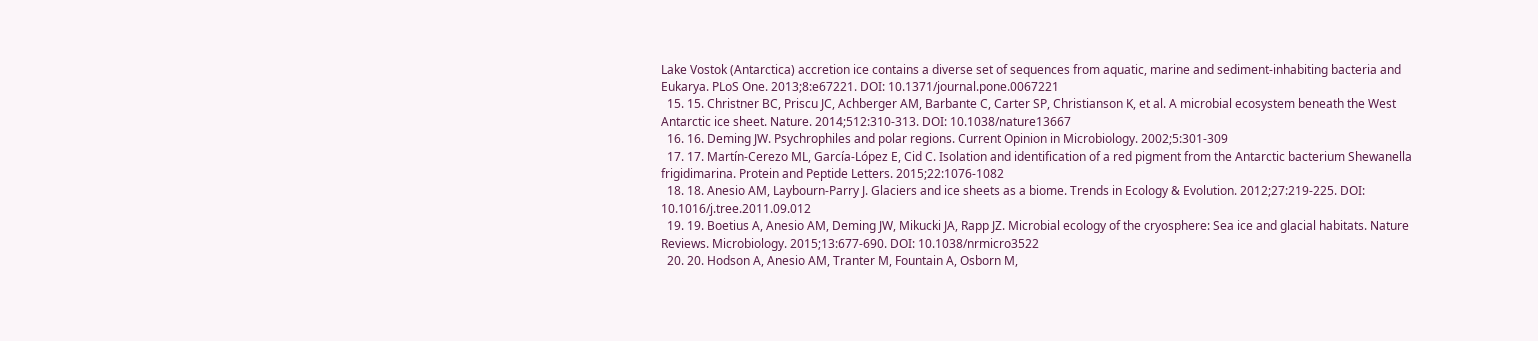Lake Vostok (Antarctica) accretion ice contains a diverse set of sequences from aquatic, marine and sediment-inhabiting bacteria and Eukarya. PLoS One. 2013;8:e67221. DOI: 10.1371/journal.pone.0067221
  15. 15. Christner BC, Priscu JC, Achberger AM, Barbante C, Carter SP, Christianson K, et al. A microbial ecosystem beneath the West Antarctic ice sheet. Nature. 2014;512:310-313. DOI: 10.1038/nature13667
  16. 16. Deming JW. Psychrophiles and polar regions. Current Opinion in Microbiology. 2002;5:301-309
  17. 17. Martín-Cerezo ML, García-López E, Cid C. Isolation and identification of a red pigment from the Antarctic bacterium Shewanella frigidimarina. Protein and Peptide Letters. 2015;22:1076-1082
  18. 18. Anesio AM, Laybourn-Parry J. Glaciers and ice sheets as a biome. Trends in Ecology & Evolution. 2012;27:219-225. DOI: 10.1016/j.tree.2011.09.012
  19. 19. Boetius A, Anesio AM, Deming JW, Mikucki JA, Rapp JZ. Microbial ecology of the cryosphere: Sea ice and glacial habitats. Nature Reviews. Microbiology. 2015;13:677-690. DOI: 10.1038/nrmicro3522
  20. 20. Hodson A, Anesio AM, Tranter M, Fountain A, Osborn M,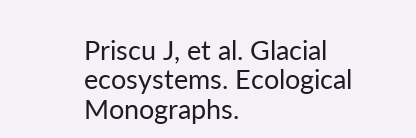Priscu J, et al. Glacial ecosystems. Ecological Monographs.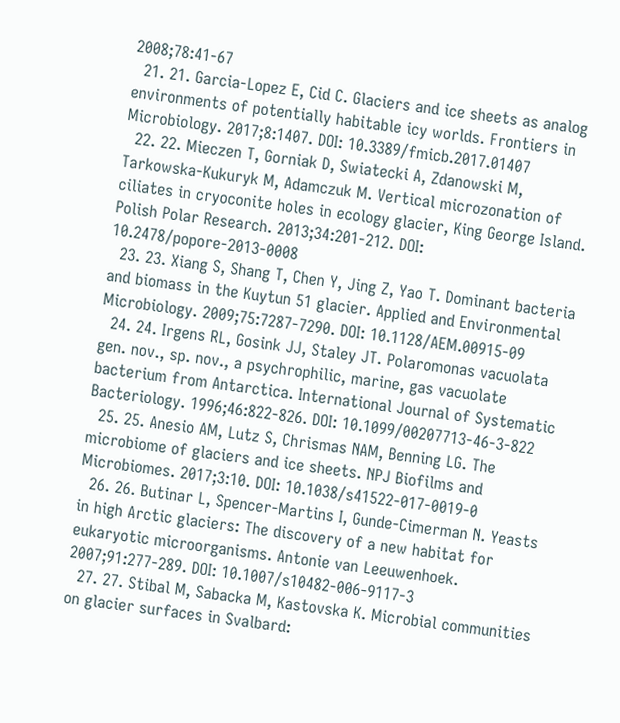2008;78:41-67
  21. 21. Garcia-Lopez E, Cid C. Glaciers and ice sheets as analog environments of potentially habitable icy worlds. Frontiers in Microbiology. 2017;8:1407. DOI: 10.3389/fmicb.2017.01407
  22. 22. Mieczen T, Gorniak D, Swiatecki A, Zdanowski M, Tarkowska-Kukuryk M, Adamczuk M. Vertical microzonation of ciliates in cryoconite holes in ecology glacier, King George Island. Polish Polar Research. 2013;34:201-212. DOI: 10.2478/popore-2013-0008
  23. 23. Xiang S, Shang T, Chen Y, Jing Z, Yao T. Dominant bacteria and biomass in the Kuytun 51 glacier. Applied and Environmental Microbiology. 2009;75:7287-7290. DOI: 10.1128/AEM.00915-09
  24. 24. Irgens RL, Gosink JJ, Staley JT. Polaromonas vacuolata gen. nov., sp. nov., a psychrophilic, marine, gas vacuolate bacterium from Antarctica. International Journal of Systematic Bacteriology. 1996;46:822-826. DOI: 10.1099/00207713-46-3-822
  25. 25. Anesio AM, Lutz S, Chrismas NAM, Benning LG. The microbiome of glaciers and ice sheets. NPJ Biofilms and Microbiomes. 2017;3:10. DOI: 10.1038/s41522-017-0019-0
  26. 26. Butinar L, Spencer-Martins I, Gunde-Cimerman N. Yeasts in high Arctic glaciers: The discovery of a new habitat for eukaryotic microorganisms. Antonie van Leeuwenhoek. 2007;91:277-289. DOI: 10.1007/s10482-006-9117-3
  27. 27. Stibal M, Sabacka M, Kastovska K. Microbial communities on glacier surfaces in Svalbard: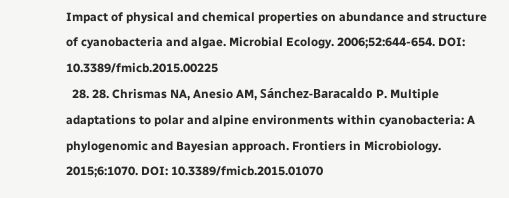Impact of physical and chemical properties on abundance and structure of cyanobacteria and algae. Microbial Ecology. 2006;52:644-654. DOI: 10.3389/fmicb.2015.00225
  28. 28. Chrismas NA, Anesio AM, Sánchez-Baracaldo P. Multiple adaptations to polar and alpine environments within cyanobacteria: A phylogenomic and Bayesian approach. Frontiers in Microbiology. 2015;6:1070. DOI: 10.3389/fmicb.2015.01070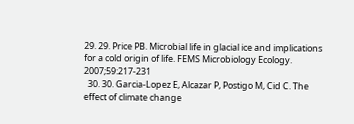29. 29. Price PB. Microbial life in glacial ice and implications for a cold origin of life. FEMS Microbiology Ecology. 2007;59:217-231
  30. 30. Garcia-Lopez E, Alcazar P, Postigo M, Cid C. The effect of climate change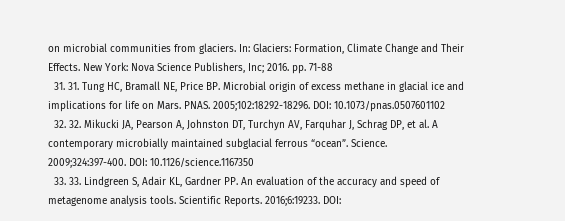on microbial communities from glaciers. In: Glaciers: Formation, Climate Change and Their Effects. New York: Nova Science Publishers, Inc; 2016. pp. 71-88
  31. 31. Tung HC, Bramall NE, Price BP. Microbial origin of excess methane in glacial ice and implications for life on Mars. PNAS. 2005;102:18292-18296. DOI: 10.1073/pnas.0507601102
  32. 32. Mikucki JA, Pearson A, Johnston DT, Turchyn AV, Farquhar J, Schrag DP, et al. A contemporary microbially maintained subglacial ferrous “ocean”. Science. 2009;324:397-400. DOI: 10.1126/science.1167350
  33. 33. Lindgreen S, Adair KL, Gardner PP. An evaluation of the accuracy and speed of metagenome analysis tools. Scientific Reports. 2016;6:19233. DOI: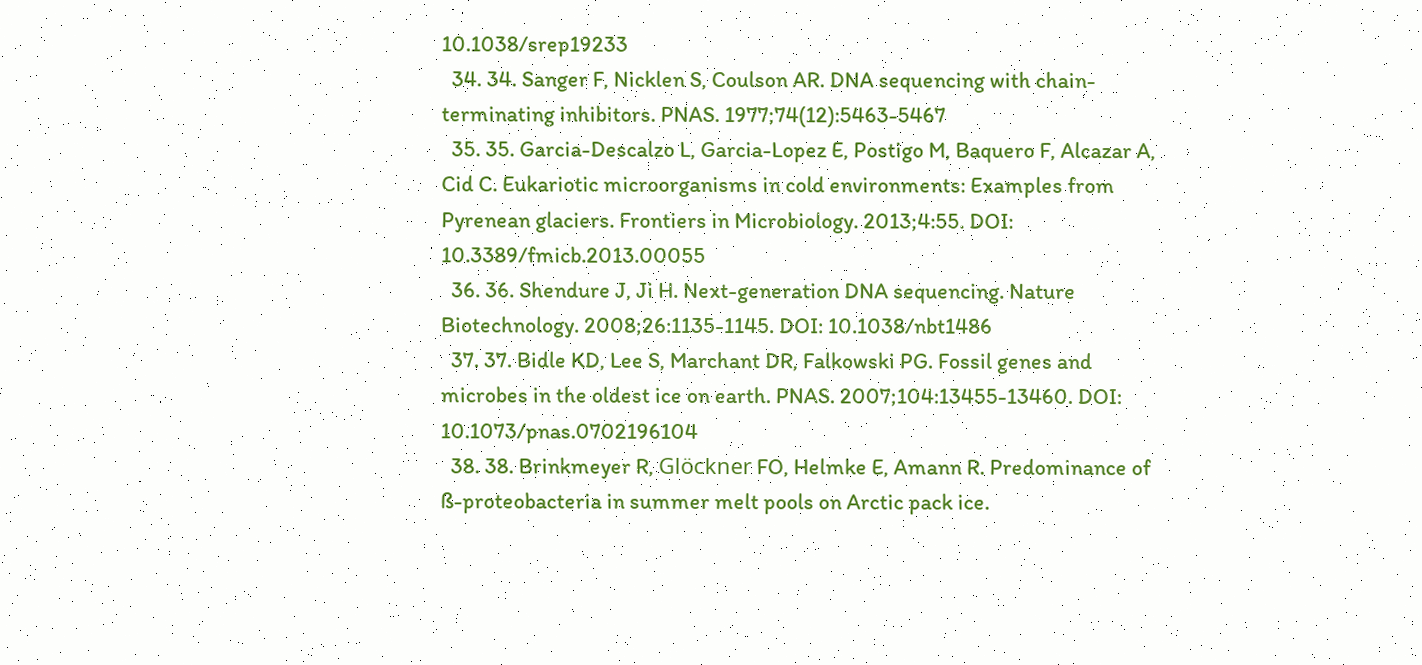10.1038/srep19233
  34. 34. Sanger F, Nicklen S, Coulson AR. DNA sequencing with chain-terminating inhibitors. PNAS. 1977;74(12):5463-5467
  35. 35. Garcia-Descalzo L, Garcia-Lopez E, Postigo M, Baquero F, Alcazar A, Cid C. Eukariotic microorganisms in cold environments: Examples from Pyrenean glaciers. Frontiers in Microbiology. 2013;4:55. DOI: 10.3389/fmicb.2013.00055
  36. 36. Shendure J, Ji H. Next-generation DNA sequencing. Nature Biotechnology. 2008;26:1135-1145. DOI: 10.1038/nbt1486
  37. 37. Bidle KD, Lee S, Marchant DR, Falkowski PG. Fossil genes and microbes in the oldest ice on earth. PNAS. 2007;104:13455-13460. DOI: 10.1073/pnas.0702196104
  38. 38. Brinkmeyer R, Glöckner FO, Helmke E, Amann R. Predominance of ß-proteobacteria in summer melt pools on Arctic pack ice.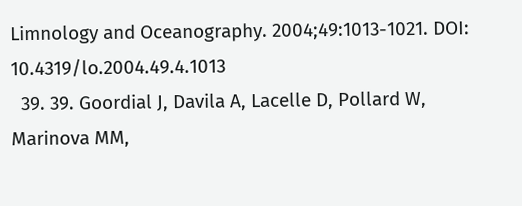Limnology and Oceanography. 2004;49:1013-1021. DOI: 10.4319/lo.2004.49.4.1013
  39. 39. Goordial J, Davila A, Lacelle D, Pollard W, Marinova MM,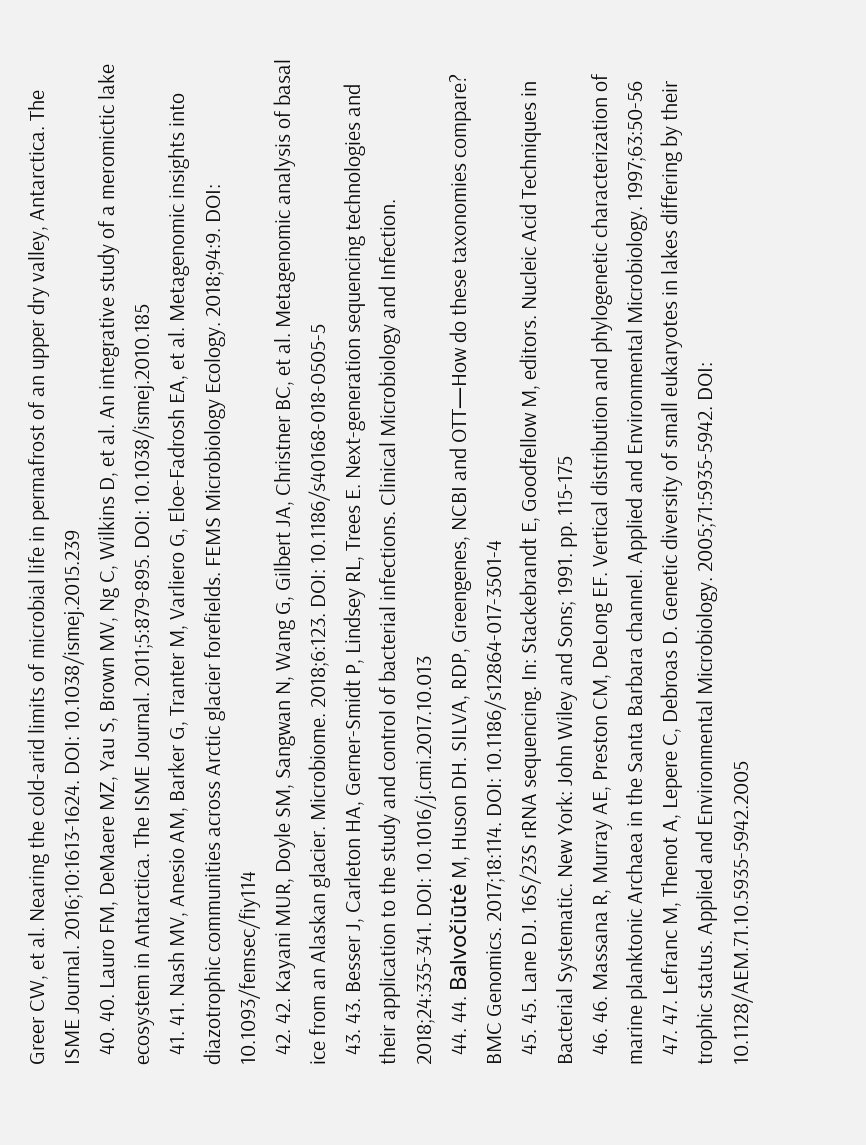Greer CW, et al. Nearing the cold-arid limits of microbial life in permafrost of an upper dry valley, Antarctica. The ISME Journal. 2016;10:1613-1624. DOI: 10.1038/ismej.2015.239
  40. 40. Lauro FM, DeMaere MZ, Yau S, Brown MV, Ng C, Wilkins D, et al. An integrative study of a meromictic lake ecosystem in Antarctica. The ISME Journal. 2011;5:879-895. DOI: 10.1038/ismej.2010.185
  41. 41. Nash MV, Anesio AM, Barker G, Tranter M, Varliero G, Eloe-Fadrosh EA, et al. Metagenomic insights into diazotrophic communities across Arctic glacier forefields. FEMS Microbiology Ecology. 2018;94:9. DOI: 10.1093/femsec/fiy114
  42. 42. Kayani MUR, Doyle SM, Sangwan N, Wang G, Gilbert JA, Christner BC, et al. Metagenomic analysis of basal ice from an Alaskan glacier. Microbiome. 2018;6:123. DOI: 10.1186/s40168-018-0505-5
  43. 43. Besser J, Carleton HA, Gerner-Smidt P, Lindsey RL, Trees E. Next-generation sequencing technologies and their application to the study and control of bacterial infections. Clinical Microbiology and Infection. 2018;24:335-341. DOI: 10.1016/j.cmi.2017.10.013
  44. 44. Balvočiūtė M, Huson DH. SILVA, RDP, Greengenes, NCBI and OTT—How do these taxonomies compare? BMC Genomics. 2017;18:114. DOI: 10.1186/s12864-017-3501-4
  45. 45. Lane DJ. 16S/23S rRNA sequencing. In: Stackebrandt E, Goodfellow M, editors. Nucleic Acid Techniques in Bacterial Systematic. New York: John Wiley and Sons; 1991. pp. 115-175
  46. 46. Massana R, Murray AE, Preston CM, DeLong EF. Vertical distribution and phylogenetic characterization of marine planktonic Archaea in the Santa Barbara channel. Applied and Environmental Microbiology. 1997;63:50-56
  47. 47. Lefranc M, Thenot A, Lepere C, Debroas D. Genetic diversity of small eukaryotes in lakes differing by their trophic status. Applied and Environmental Microbiology. 2005;71:5935-5942. DOI: 10.1128/AEM.71.10.5935-5942.2005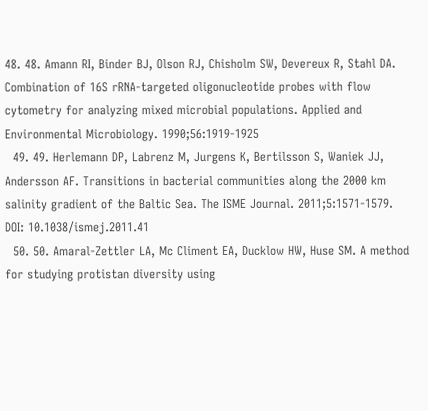48. 48. Amann RI, Binder BJ, Olson RJ, Chisholm SW, Devereux R, Stahl DA. Combination of 16S rRNA-targeted oligonucleotide probes with flow cytometry for analyzing mixed microbial populations. Applied and Environmental Microbiology. 1990;56:1919-1925
  49. 49. Herlemann DP, Labrenz M, Jurgens K, Bertilsson S, Waniek JJ, Andersson AF. Transitions in bacterial communities along the 2000 km salinity gradient of the Baltic Sea. The ISME Journal. 2011;5:1571-1579. DOI: 10.1038/ismej.2011.41
  50. 50. Amaral-Zettler LA, Mc Climent EA, Ducklow HW, Huse SM. A method for studying protistan diversity using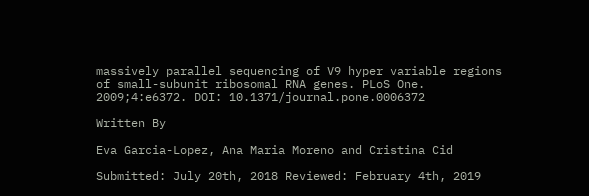massively parallel sequencing of V9 hyper variable regions of small-subunit ribosomal RNA genes. PLoS One. 2009;4:e6372. DOI: 10.1371/journal.pone.0006372

Written By

Eva Garcia-Lopez, Ana Maria Moreno and Cristina Cid

Submitted: July 20th, 2018 Reviewed: February 4th, 2019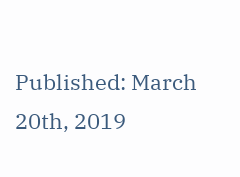Published: March 20th, 2019